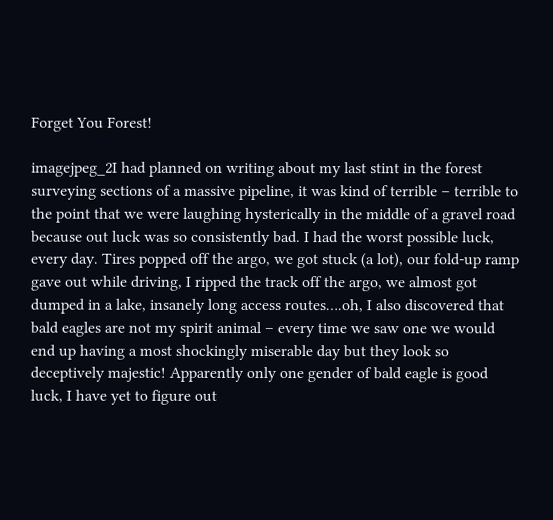Forget You Forest!

imagejpeg_2I had planned on writing about my last stint in the forest surveying sections of a massive pipeline, it was kind of terrible – terrible to the point that we were laughing hysterically in the middle of a gravel road because out luck was so consistently bad. I had the worst possible luck, every day. Tires popped off the argo, we got stuck (a lot), our fold-up ramp gave out while driving, I ripped the track off the argo, we almost got dumped in a lake, insanely long access routes….oh, I also discovered that bald eagles are not my spirit animal – every time we saw one we would end up having a most shockingly miserable day but they look so deceptively majestic! Apparently only one gender of bald eagle is good luck, I have yet to figure out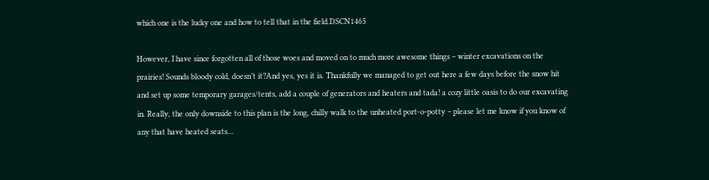which one is the lucky one and how to tell that in the field.DSCN1465

However, I have since forgotten all of those woes and moved on to much more awesome things – winter excavations on the prairies! Sounds bloody cold, doesn’t it?And yes, yes it is. Thankfully we managed to get out here a few days before the snow hit and set up some temporary garages/tents, add a couple of generators and heaters and tada! a cozy little oasis to do our excavating in. Really, the only downside to this plan is the long, chilly walk to the unheated port-o-potty – please let me know if you know of any that have heated seats…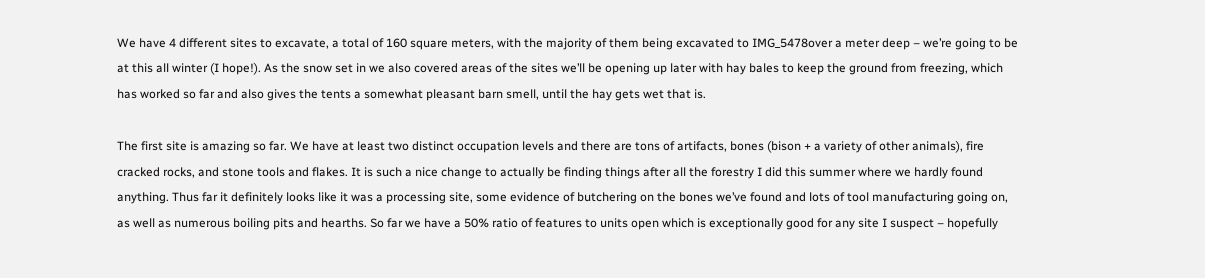We have 4 different sites to excavate, a total of 160 square meters, with the majority of them being excavated to IMG_5478over a meter deep – we’re going to be at this all winter (I hope!). As the snow set in we also covered areas of the sites we’ll be opening up later with hay bales to keep the ground from freezing, which has worked so far and also gives the tents a somewhat pleasant barn smell, until the hay gets wet that is.

The first site is amazing so far. We have at least two distinct occupation levels and there are tons of artifacts, bones (bison + a variety of other animals), fire cracked rocks, and stone tools and flakes. It is such a nice change to actually be finding things after all the forestry I did this summer where we hardly found anything. Thus far it definitely looks like it was a processing site, some evidence of butchering on the bones we’ve found and lots of tool manufacturing going on, as well as numerous boiling pits and hearths. So far we have a 50% ratio of features to units open which is exceptionally good for any site I suspect – hopefully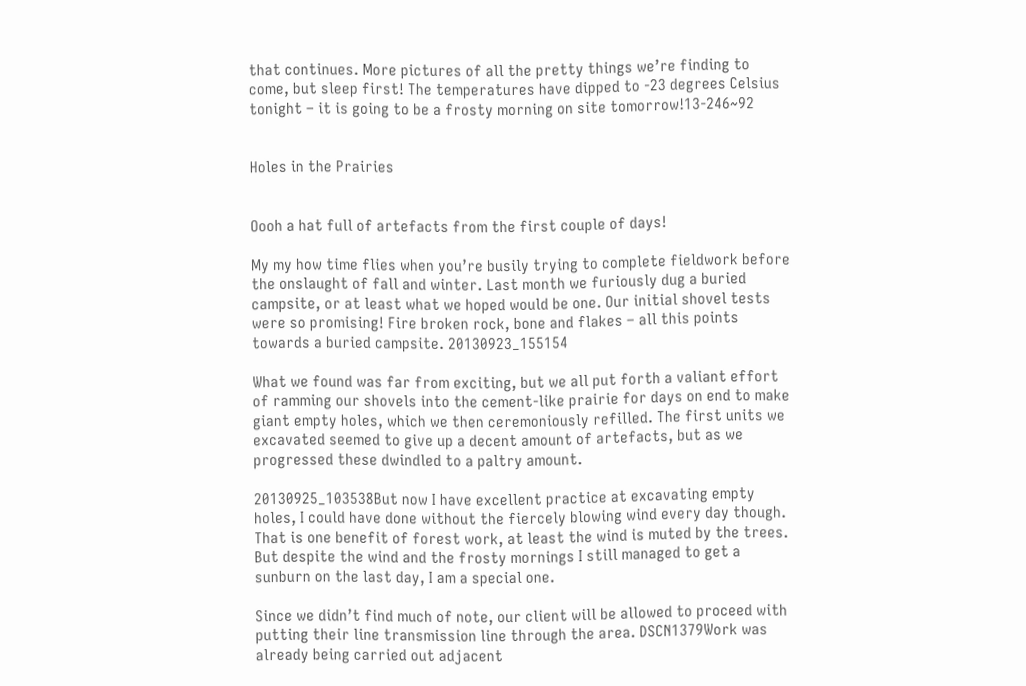that continues. More pictures of all the pretty things we’re finding to come, but sleep first! The temperatures have dipped to -23 degrees Celsius tonight – it is going to be a frosty morning on site tomorrow!13-246~92


Holes in the Prairies


Oooh a hat full of artefacts from the first couple of days!

My my how time flies when you’re busily trying to complete fieldwork before the onslaught of fall and winter. Last month we furiously dug a buried campsite, or at least what we hoped would be one. Our initial shovel tests were so promising! Fire broken rock, bone and flakes – all this points towards a buried campsite. 20130923_155154

What we found was far from exciting, but we all put forth a valiant effort of ramming our shovels into the cement-like prairie for days on end to make giant empty holes, which we then ceremoniously refilled. The first units we excavated seemed to give up a decent amount of artefacts, but as we progressed these dwindled to a paltry amount.

20130925_103538But now I have excellent practice at excavating empty holes, I could have done without the fiercely blowing wind every day though. That is one benefit of forest work, at least the wind is muted by the trees. But despite the wind and the frosty mornings I still managed to get a sunburn on the last day, I am a special one.

Since we didn’t find much of note, our client will be allowed to proceed with putting their line transmission line through the area. DSCN1379Work was already being carried out adjacent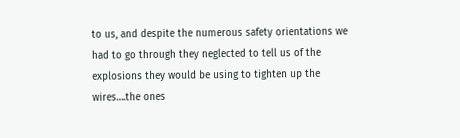to us, and despite the numerous safety orientations we had to go through they neglected to tell us of the explosions they would be using to tighten up the wires….the ones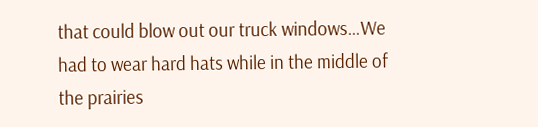that could blow out our truck windows…We had to wear hard hats while in the middle of the prairies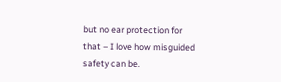but no ear protection for that – I love how misguided safety can be.